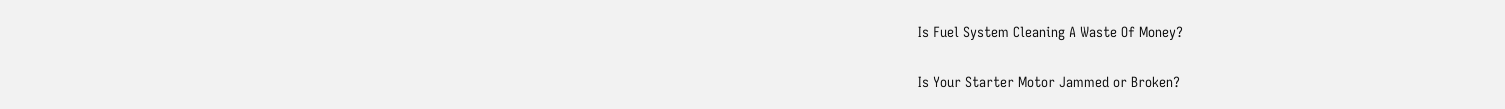Is Fuel System Cleaning A Waste Of Money?

Is Your Starter Motor Jammed or Broken?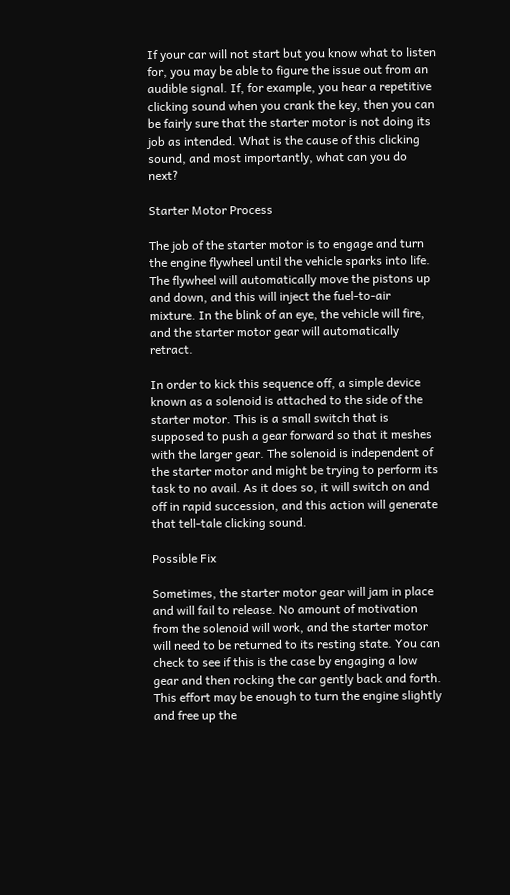If your car will not start but you know what to listen for, you may be able to figure the issue out from an audible signal. If, for example, you hear a repetitive clicking sound when you crank the key, then you can be fairly sure that the starter motor is not doing its job as intended. What is the cause of this clicking sound, and most importantly, what can you do next?

Starter Motor Process

The job of the starter motor is to engage and turn the engine flywheel until the vehicle sparks into life. The flywheel will automatically move the pistons up and down, and this will inject the fuel-to-air mixture. In the blink of an eye, the vehicle will fire, and the starter motor gear will automatically retract.

In order to kick this sequence off, a simple device known as a solenoid is attached to the side of the starter motor. This is a small switch that is supposed to push a gear forward so that it meshes with the larger gear. The solenoid is independent of the starter motor and might be trying to perform its task to no avail. As it does so, it will switch on and off in rapid succession, and this action will generate that tell-tale clicking sound.

Possible Fix

Sometimes, the starter motor gear will jam in place and will fail to release. No amount of motivation from the solenoid will work, and the starter motor will need to be returned to its resting state. You can check to see if this is the case by engaging a low gear and then rocking the car gently back and forth. This effort may be enough to turn the engine slightly and free up the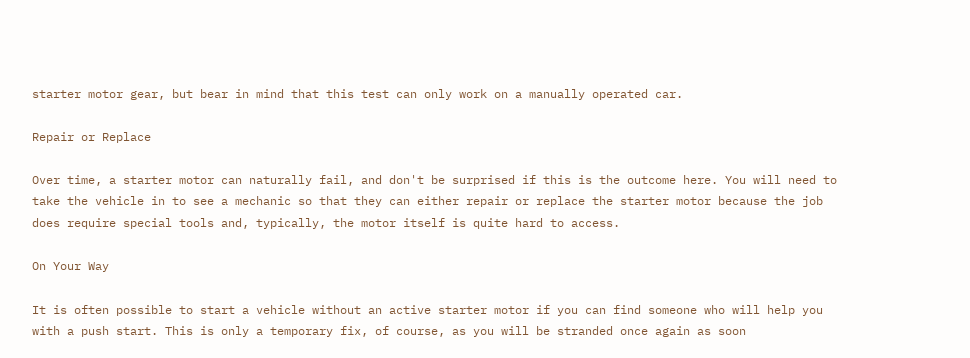starter motor gear, but bear in mind that this test can only work on a manually operated car.

Repair or Replace

Over time, a starter motor can naturally fail, and don't be surprised if this is the outcome here. You will need to take the vehicle in to see a mechanic so that they can either repair or replace the starter motor because the job does require special tools and, typically, the motor itself is quite hard to access.

On Your Way

It is often possible to start a vehicle without an active starter motor if you can find someone who will help you with a push start. This is only a temporary fix, of course, as you will be stranded once again as soon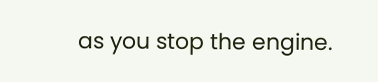as you stop the engine.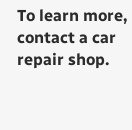To learn more, contact a car repair shop.